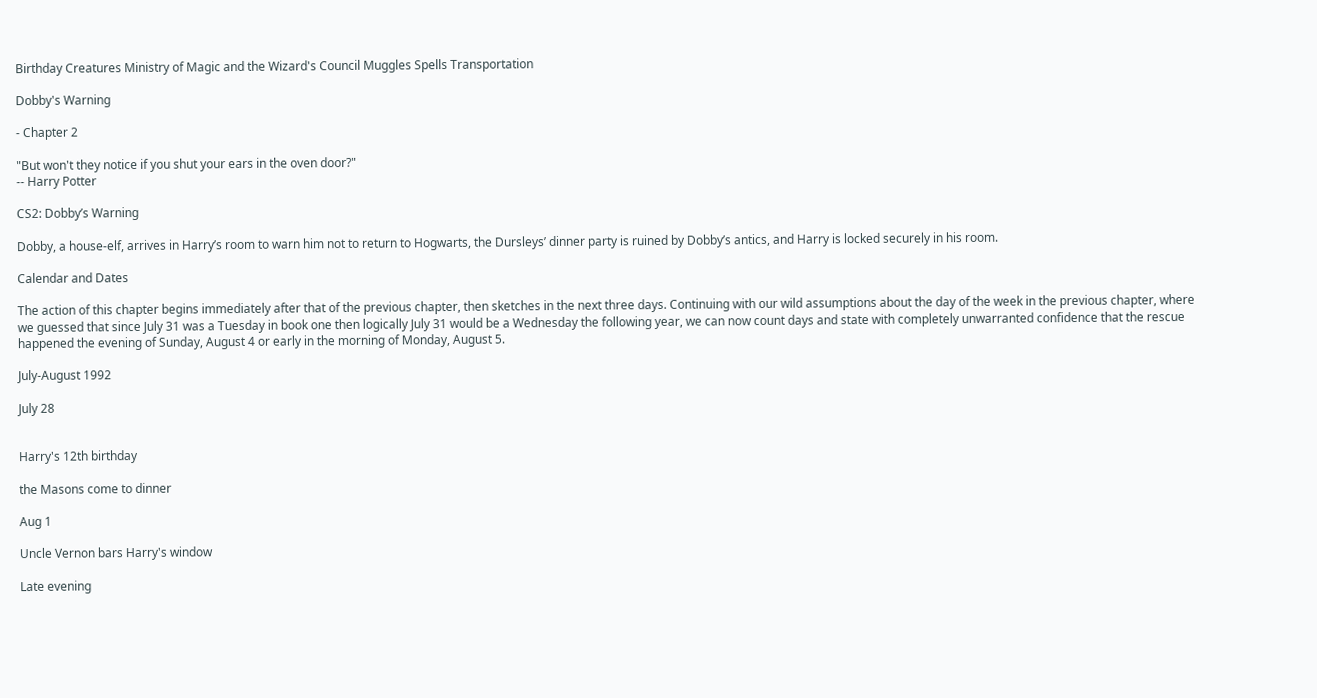Birthday Creatures Ministry of Magic and the Wizard's Council Muggles Spells Transportation

Dobby's Warning

- Chapter 2

"But won't they notice if you shut your ears in the oven door?"
-- Harry Potter

CS2: Dobby’s Warning

Dobby, a house-elf, arrives in Harry’s room to warn him not to return to Hogwarts, the Dursleys’ dinner party is ruined by Dobby’s antics, and Harry is locked securely in his room.

Calendar and Dates

The action of this chapter begins immediately after that of the previous chapter, then sketches in the next three days. Continuing with our wild assumptions about the day of the week in the previous chapter, where we guessed that since July 31 was a Tuesday in book one then logically July 31 would be a Wednesday the following year, we can now count days and state with completely unwarranted confidence that the rescue happened the evening of Sunday, August 4 or early in the morning of Monday, August 5.

July-August 1992

July 28


Harry's 12th birthday

the Masons come to dinner

Aug 1

Uncle Vernon bars Harry's window

Late evening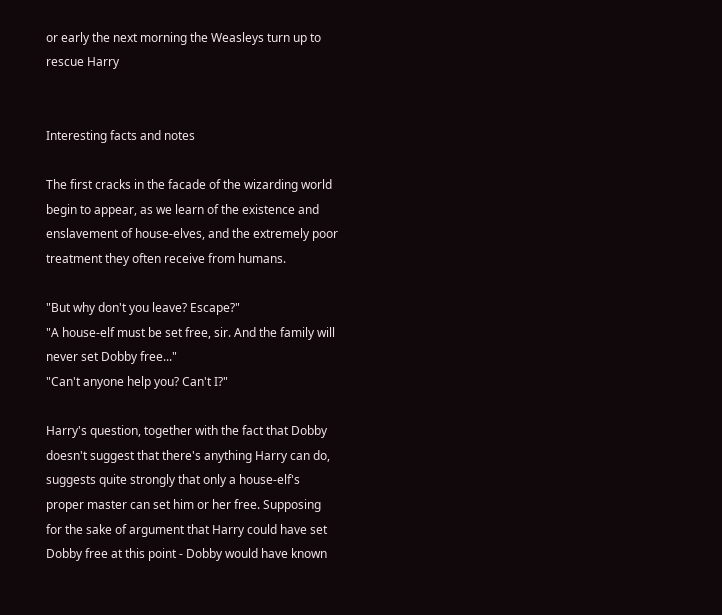or early the next morning the Weasleys turn up to rescue Harry


Interesting facts and notes

The first cracks in the facade of the wizarding world begin to appear, as we learn of the existence and enslavement of house-elves, and the extremely poor treatment they often receive from humans.

"But why don't you leave? Escape?"
"A house-elf must be set free, sir. And the family will never set Dobby free..."
"Can't anyone help you? Can't I?"

Harry's question, together with the fact that Dobby doesn't suggest that there's anything Harry can do, suggests quite strongly that only a house-elf's proper master can set him or her free. Supposing for the sake of argument that Harry could have set Dobby free at this point - Dobby would have known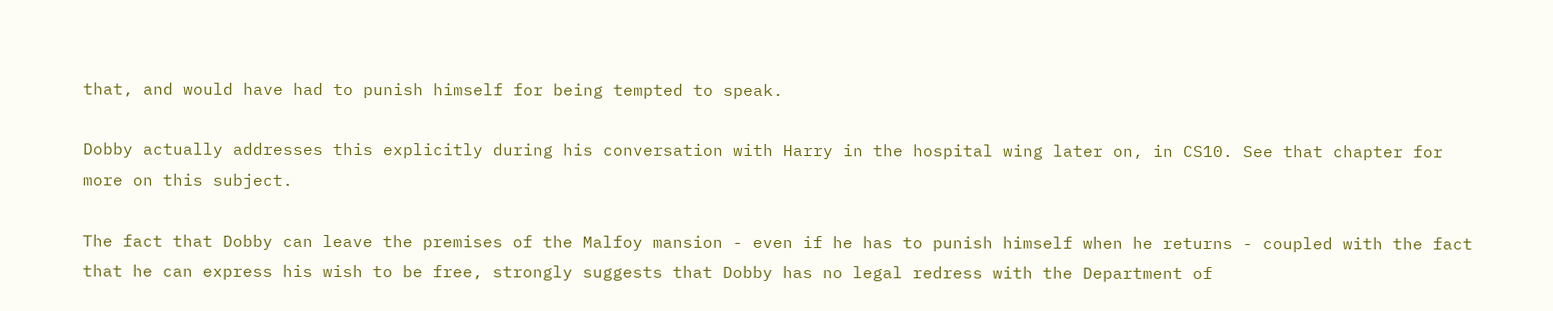that, and would have had to punish himself for being tempted to speak.

Dobby actually addresses this explicitly during his conversation with Harry in the hospital wing later on, in CS10. See that chapter for more on this subject.

The fact that Dobby can leave the premises of the Malfoy mansion - even if he has to punish himself when he returns - coupled with the fact that he can express his wish to be free, strongly suggests that Dobby has no legal redress with the Department of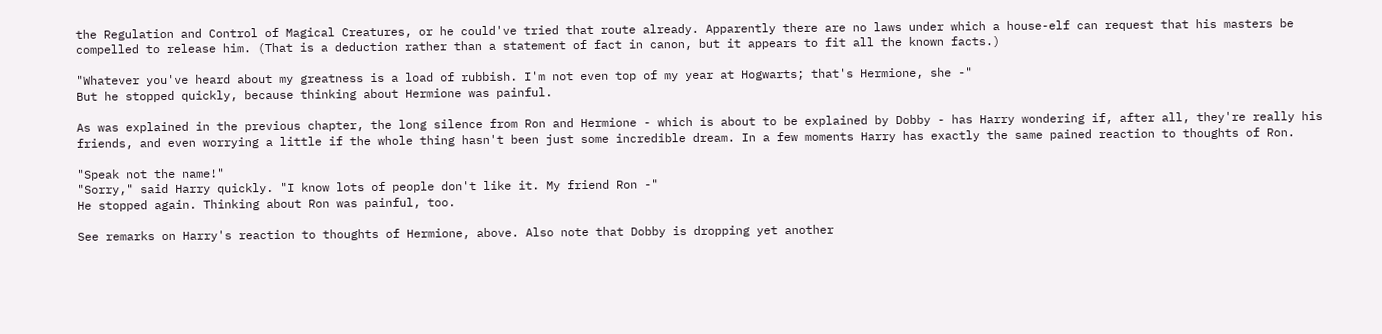the Regulation and Control of Magical Creatures, or he could've tried that route already. Apparently there are no laws under which a house-elf can request that his masters be compelled to release him. (That is a deduction rather than a statement of fact in canon, but it appears to fit all the known facts.)

"Whatever you've heard about my greatness is a load of rubbish. I'm not even top of my year at Hogwarts; that's Hermione, she -"
But he stopped quickly, because thinking about Hermione was painful.

As was explained in the previous chapter, the long silence from Ron and Hermione - which is about to be explained by Dobby - has Harry wondering if, after all, they're really his friends, and even worrying a little if the whole thing hasn't been just some incredible dream. In a few moments Harry has exactly the same pained reaction to thoughts of Ron.

"Speak not the name!"
"Sorry," said Harry quickly. "I know lots of people don't like it. My friend Ron -"
He stopped again. Thinking about Ron was painful, too.

See remarks on Harry's reaction to thoughts of Hermione, above. Also note that Dobby is dropping yet another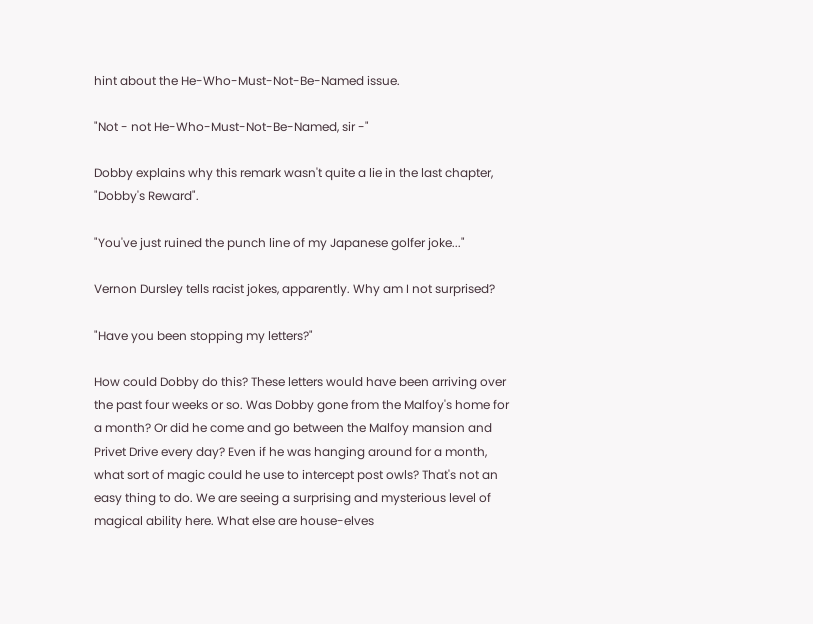hint about the He-Who-Must-Not-Be-Named issue.

"Not - not He-Who-Must-Not-Be-Named, sir -"

Dobby explains why this remark wasn't quite a lie in the last chapter, "Dobby's Reward".

"You've just ruined the punch line of my Japanese golfer joke..."

Vernon Dursley tells racist jokes, apparently. Why am I not surprised?

"Have you been stopping my letters?"

How could Dobby do this? These letters would have been arriving over the past four weeks or so. Was Dobby gone from the Malfoy's home for a month? Or did he come and go between the Malfoy mansion and Privet Drive every day? Even if he was hanging around for a month, what sort of magic could he use to intercept post owls? That's not an easy thing to do. We are seeing a surprising and mysterious level of magical ability here. What else are house-elves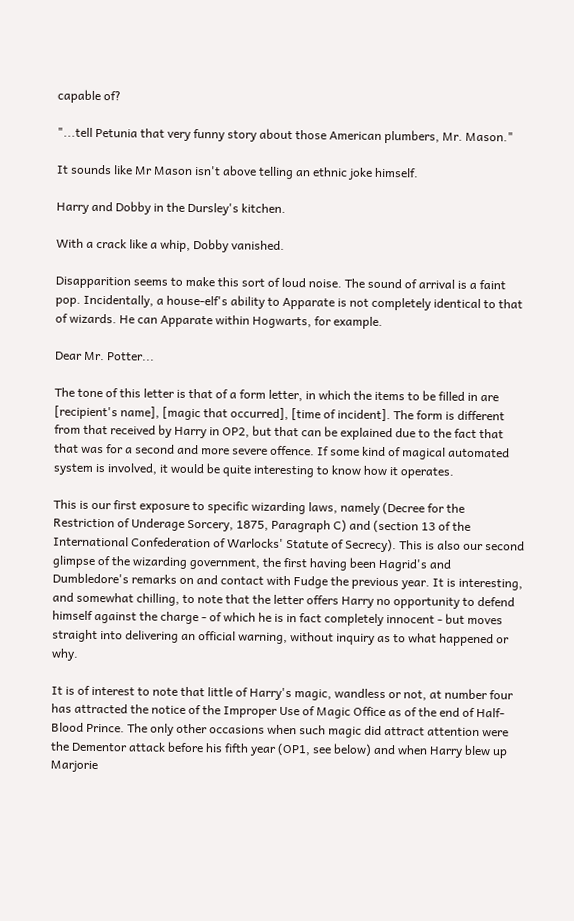capable of?

"...tell Petunia that very funny story about those American plumbers, Mr. Mason."

It sounds like Mr Mason isn't above telling an ethnic joke himself.

Harry and Dobby in the Dursley's kitchen.

With a crack like a whip, Dobby vanished.

Disapparition seems to make this sort of loud noise. The sound of arrival is a faint pop. Incidentally, a house-elf's ability to Apparate is not completely identical to that of wizards. He can Apparate within Hogwarts, for example.

Dear Mr. Potter...

The tone of this letter is that of a form letter, in which the items to be filled in are [recipient's name], [magic that occurred], [time of incident]. The form is different from that received by Harry in OP2, but that can be explained due to the fact that that was for a second and more severe offence. If some kind of magical automated system is involved, it would be quite interesting to know how it operates.

This is our first exposure to specific wizarding laws, namely (Decree for the Restriction of Underage Sorcery, 1875, Paragraph C) and (section 13 of the International Confederation of Warlocks' Statute of Secrecy). This is also our second glimpse of the wizarding government, the first having been Hagrid's and Dumbledore's remarks on and contact with Fudge the previous year. It is interesting, and somewhat chilling, to note that the letter offers Harry no opportunity to defend himself against the charge - of which he is in fact completely innocent - but moves straight into delivering an official warning, without inquiry as to what happened or why.

It is of interest to note that little of Harry's magic, wandless or not, at number four has attracted the notice of the Improper Use of Magic Office as of the end of Half-Blood Prince. The only other occasions when such magic did attract attention were the Dementor attack before his fifth year (OP1, see below) and when Harry blew up Marjorie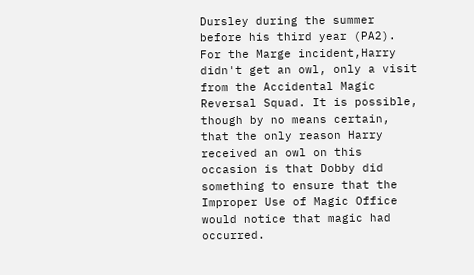Dursley during the summer before his third year (PA2). For the Marge incident,Harry didn't get an owl, only a visit from the Accidental Magic Reversal Squad. It is possible, though by no means certain, that the only reason Harry received an owl on this occasion is that Dobby did something to ensure that the Improper Use of Magic Office would notice that magic had occurred.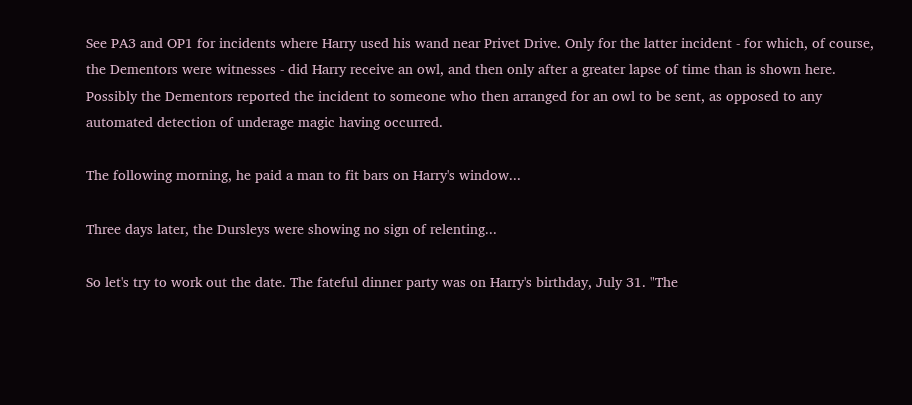See PA3 and OP1 for incidents where Harry used his wand near Privet Drive. Only for the latter incident - for which, of course, the Dementors were witnesses - did Harry receive an owl, and then only after a greater lapse of time than is shown here. Possibly the Dementors reported the incident to someone who then arranged for an owl to be sent, as opposed to any automated detection of underage magic having occurred.

The following morning, he paid a man to fit bars on Harry's window...

Three days later, the Dursleys were showing no sign of relenting...

So let's try to work out the date. The fateful dinner party was on Harry's birthday, July 31. "The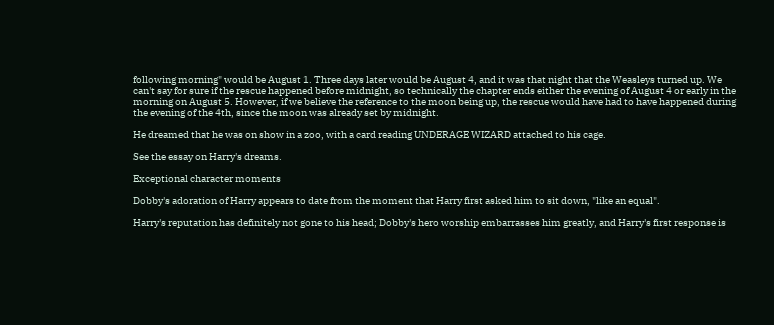following morning" would be August 1. Three days later would be August 4, and it was that night that the Weasleys turned up. We can't say for sure if the rescue happened before midnight, so technically the chapter ends either the evening of August 4 or early in the morning on August 5. However, if we believe the reference to the moon being up, the rescue would have had to have happened during the evening of the 4th, since the moon was already set by midnight.

He dreamed that he was on show in a zoo, with a card reading UNDERAGE WIZARD attached to his cage.

See the essay on Harry's dreams.

Exceptional character moments

Dobby's adoration of Harry appears to date from the moment that Harry first asked him to sit down, "like an equal".

Harry's reputation has definitely not gone to his head; Dobby's hero worship embarrasses him greatly, and Harry's first response is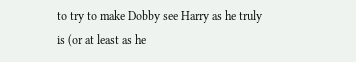to try to make Dobby see Harry as he truly is (or at least as he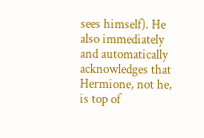sees himself). He also immediately and automatically acknowledges that Hermione, not he, is top of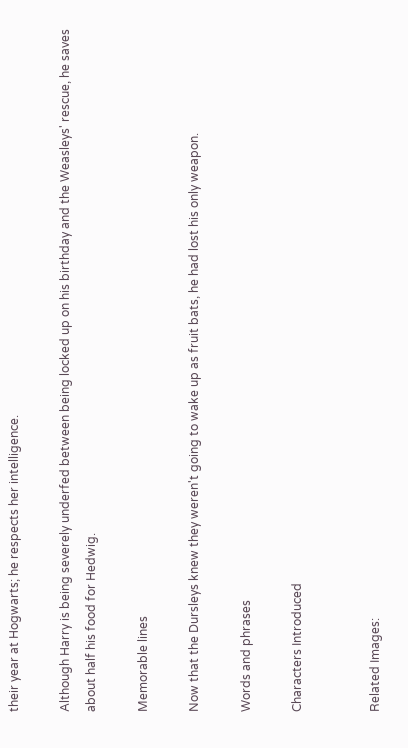their year at Hogwarts; he respects her intelligence.

Although Harry is being severely underfed between being locked up on his birthday and the Weasleys' rescue, he saves about half his food for Hedwig.

Memorable lines

Now that the Dursleys knew they weren't going to wake up as fruit bats, he had lost his only weapon.

Words and phrases

Characters Introduced


Related Images: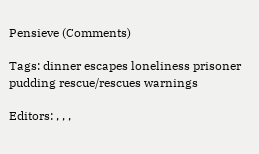Pensieve (Comments)

Tags: dinner escapes loneliness prisoner pudding rescue/rescues warnings

Editors: , , ,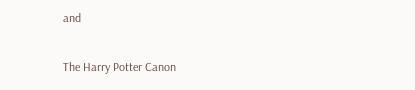and

The Harry Potter Canon